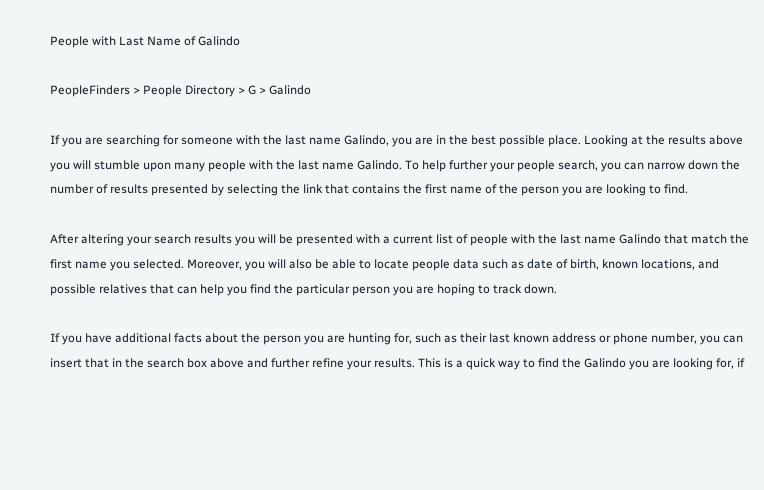People with Last Name of Galindo

PeopleFinders > People Directory > G > Galindo

If you are searching for someone with the last name Galindo, you are in the best possible place. Looking at the results above you will stumble upon many people with the last name Galindo. To help further your people search, you can narrow down the number of results presented by selecting the link that contains the first name of the person you are looking to find.

After altering your search results you will be presented with a current list of people with the last name Galindo that match the first name you selected. Moreover, you will also be able to locate people data such as date of birth, known locations, and possible relatives that can help you find the particular person you are hoping to track down.

If you have additional facts about the person you are hunting for, such as their last known address or phone number, you can insert that in the search box above and further refine your results. This is a quick way to find the Galindo you are looking for, if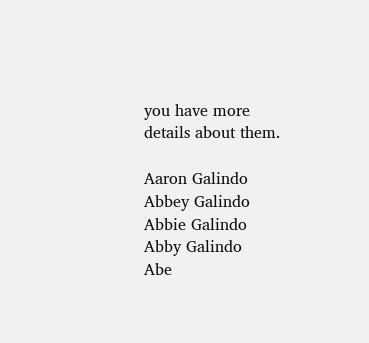you have more details about them.

Aaron Galindo
Abbey Galindo
Abbie Galindo
Abby Galindo
Abe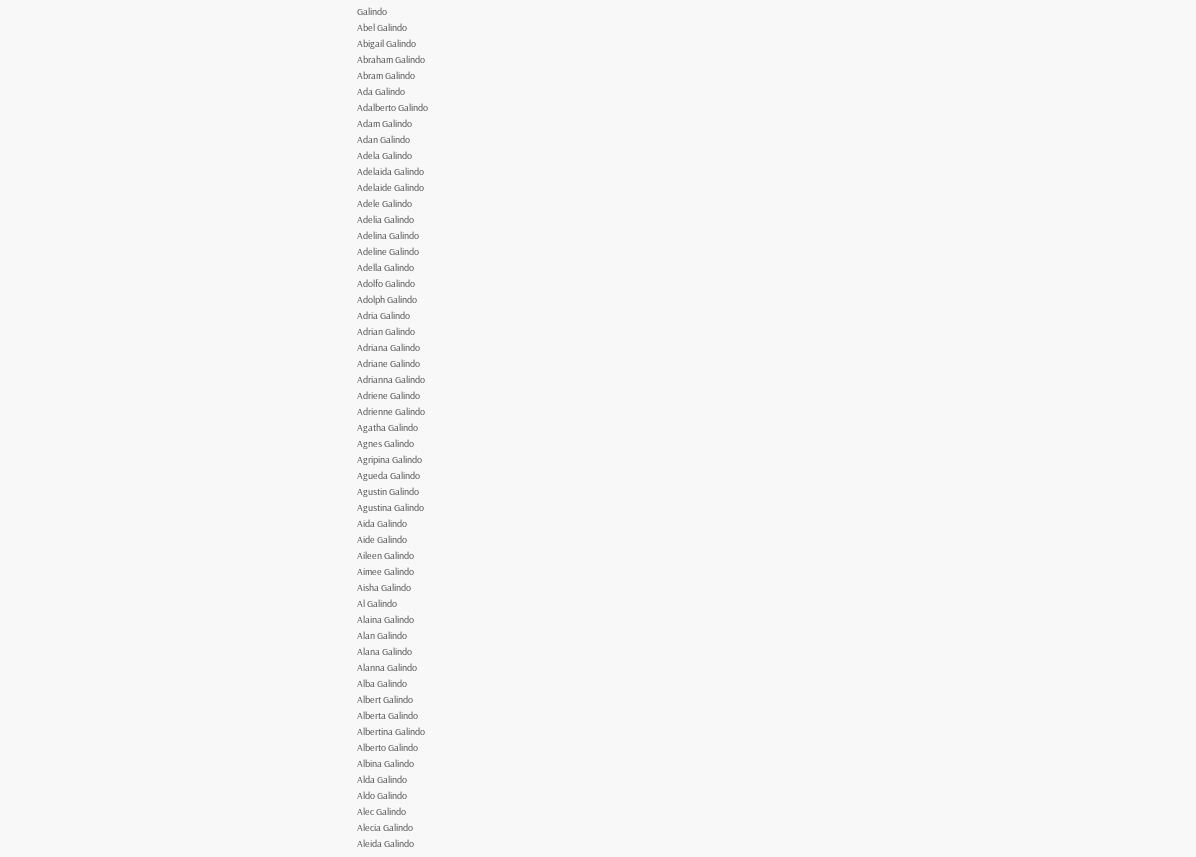Galindo
Abel Galindo
Abigail Galindo
Abraham Galindo
Abram Galindo
Ada Galindo
Adalberto Galindo
Adam Galindo
Adan Galindo
Adela Galindo
Adelaida Galindo
Adelaide Galindo
Adele Galindo
Adelia Galindo
Adelina Galindo
Adeline Galindo
Adella Galindo
Adolfo Galindo
Adolph Galindo
Adria Galindo
Adrian Galindo
Adriana Galindo
Adriane Galindo
Adrianna Galindo
Adriene Galindo
Adrienne Galindo
Agatha Galindo
Agnes Galindo
Agripina Galindo
Agueda Galindo
Agustin Galindo
Agustina Galindo
Aida Galindo
Aide Galindo
Aileen Galindo
Aimee Galindo
Aisha Galindo
Al Galindo
Alaina Galindo
Alan Galindo
Alana Galindo
Alanna Galindo
Alba Galindo
Albert Galindo
Alberta Galindo
Albertina Galindo
Alberto Galindo
Albina Galindo
Alda Galindo
Aldo Galindo
Alec Galindo
Alecia Galindo
Aleida Galindo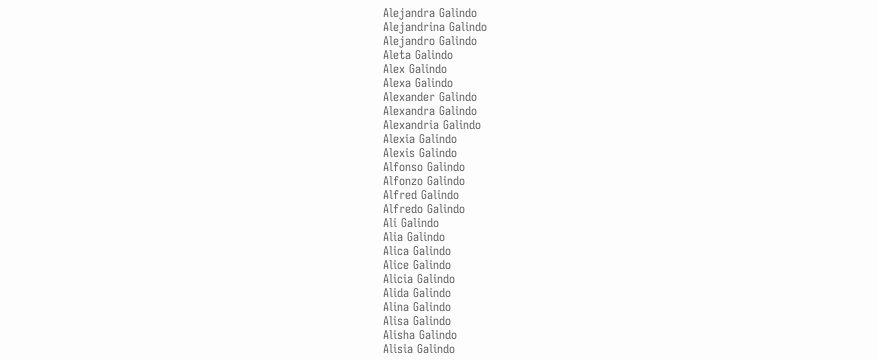Alejandra Galindo
Alejandrina Galindo
Alejandro Galindo
Aleta Galindo
Alex Galindo
Alexa Galindo
Alexander Galindo
Alexandra Galindo
Alexandria Galindo
Alexia Galindo
Alexis Galindo
Alfonso Galindo
Alfonzo Galindo
Alfred Galindo
Alfredo Galindo
Ali Galindo
Alia Galindo
Alica Galindo
Alice Galindo
Alicia Galindo
Alida Galindo
Alina Galindo
Alisa Galindo
Alisha Galindo
Alisia Galindo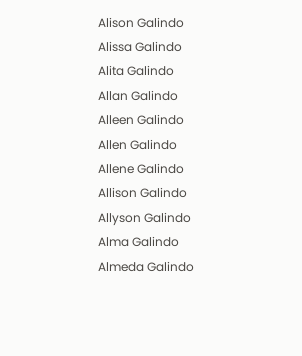Alison Galindo
Alissa Galindo
Alita Galindo
Allan Galindo
Alleen Galindo
Allen Galindo
Allene Galindo
Allison Galindo
Allyson Galindo
Alma Galindo
Almeda Galindo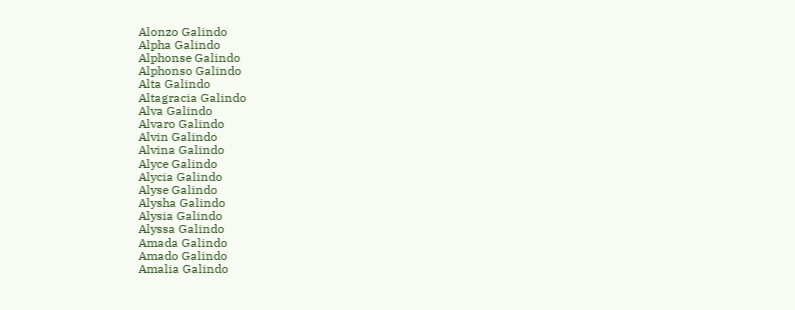Alonzo Galindo
Alpha Galindo
Alphonse Galindo
Alphonso Galindo
Alta Galindo
Altagracia Galindo
Alva Galindo
Alvaro Galindo
Alvin Galindo
Alvina Galindo
Alyce Galindo
Alycia Galindo
Alyse Galindo
Alysha Galindo
Alysia Galindo
Alyssa Galindo
Amada Galindo
Amado Galindo
Amalia Galindo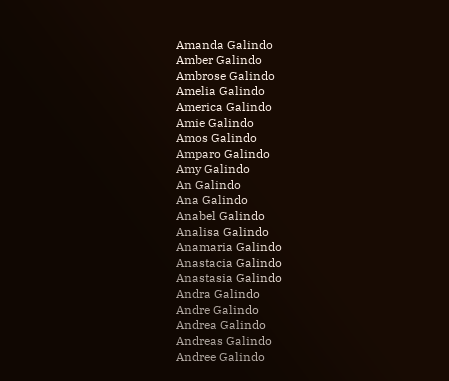Amanda Galindo
Amber Galindo
Ambrose Galindo
Amelia Galindo
America Galindo
Amie Galindo
Amos Galindo
Amparo Galindo
Amy Galindo
An Galindo
Ana Galindo
Anabel Galindo
Analisa Galindo
Anamaria Galindo
Anastacia Galindo
Anastasia Galindo
Andra Galindo
Andre Galindo
Andrea Galindo
Andreas Galindo
Andree Galindo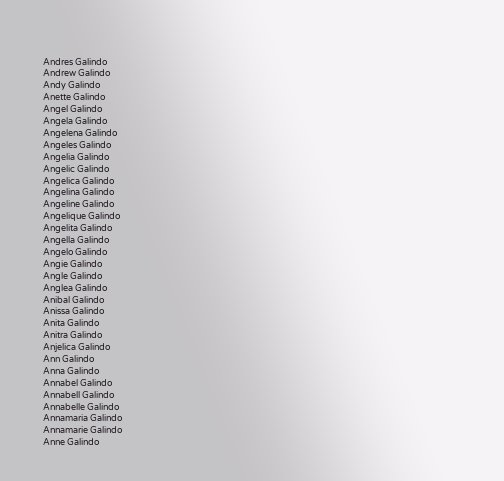Andres Galindo
Andrew Galindo
Andy Galindo
Anette Galindo
Angel Galindo
Angela Galindo
Angelena Galindo
Angeles Galindo
Angelia Galindo
Angelic Galindo
Angelica Galindo
Angelina Galindo
Angeline Galindo
Angelique Galindo
Angelita Galindo
Angella Galindo
Angelo Galindo
Angie Galindo
Angle Galindo
Anglea Galindo
Anibal Galindo
Anissa Galindo
Anita Galindo
Anitra Galindo
Anjelica Galindo
Ann Galindo
Anna Galindo
Annabel Galindo
Annabell Galindo
Annabelle Galindo
Annamaria Galindo
Annamarie Galindo
Anne Galindo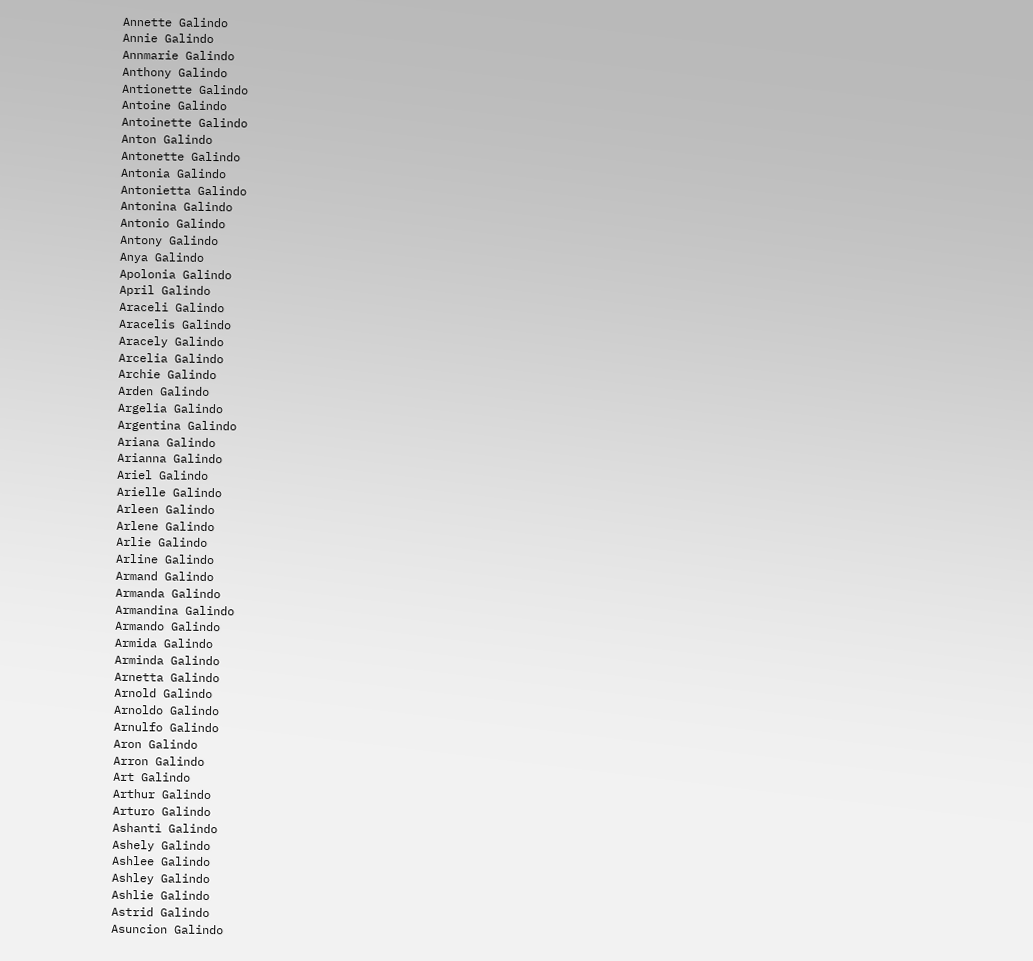Annette Galindo
Annie Galindo
Annmarie Galindo
Anthony Galindo
Antionette Galindo
Antoine Galindo
Antoinette Galindo
Anton Galindo
Antonette Galindo
Antonia Galindo
Antonietta Galindo
Antonina Galindo
Antonio Galindo
Antony Galindo
Anya Galindo
Apolonia Galindo
April Galindo
Araceli Galindo
Aracelis Galindo
Aracely Galindo
Arcelia Galindo
Archie Galindo
Arden Galindo
Argelia Galindo
Argentina Galindo
Ariana Galindo
Arianna Galindo
Ariel Galindo
Arielle Galindo
Arleen Galindo
Arlene Galindo
Arlie Galindo
Arline Galindo
Armand Galindo
Armanda Galindo
Armandina Galindo
Armando Galindo
Armida Galindo
Arminda Galindo
Arnetta Galindo
Arnold Galindo
Arnoldo Galindo
Arnulfo Galindo
Aron Galindo
Arron Galindo
Art Galindo
Arthur Galindo
Arturo Galindo
Ashanti Galindo
Ashely Galindo
Ashlee Galindo
Ashley Galindo
Ashlie Galindo
Astrid Galindo
Asuncion Galindo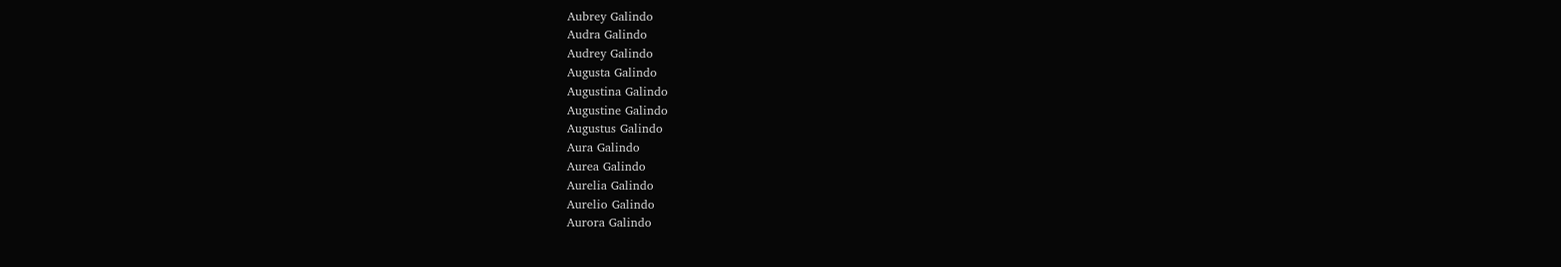Aubrey Galindo
Audra Galindo
Audrey Galindo
Augusta Galindo
Augustina Galindo
Augustine Galindo
Augustus Galindo
Aura Galindo
Aurea Galindo
Aurelia Galindo
Aurelio Galindo
Aurora Galindo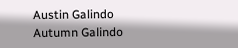Austin Galindo
Autumn Galindo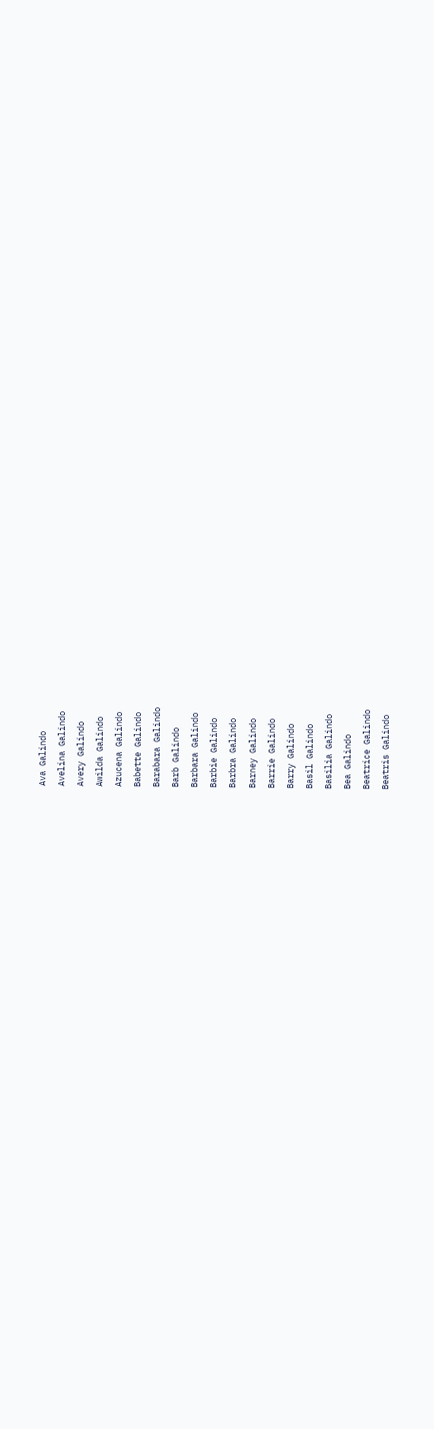Ava Galindo
Avelina Galindo
Avery Galindo
Awilda Galindo
Azucena Galindo
Babette Galindo
Barabara Galindo
Barb Galindo
Barbara Galindo
Barbie Galindo
Barbra Galindo
Barney Galindo
Barrie Galindo
Barry Galindo
Basil Galindo
Basilia Galindo
Bea Galindo
Beatrice Galindo
Beatris Galindo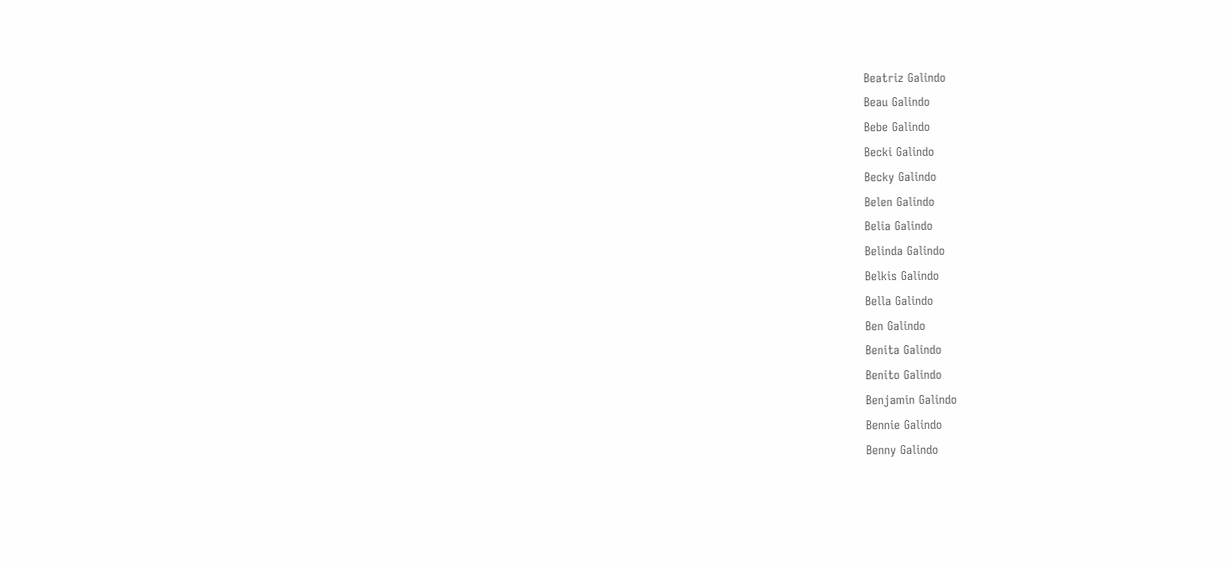Beatriz Galindo
Beau Galindo
Bebe Galindo
Becki Galindo
Becky Galindo
Belen Galindo
Belia Galindo
Belinda Galindo
Belkis Galindo
Bella Galindo
Ben Galindo
Benita Galindo
Benito Galindo
Benjamin Galindo
Bennie Galindo
Benny Galindo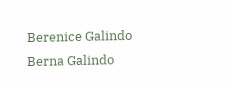Berenice Galindo
Berna Galindo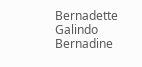Bernadette Galindo
Bernadine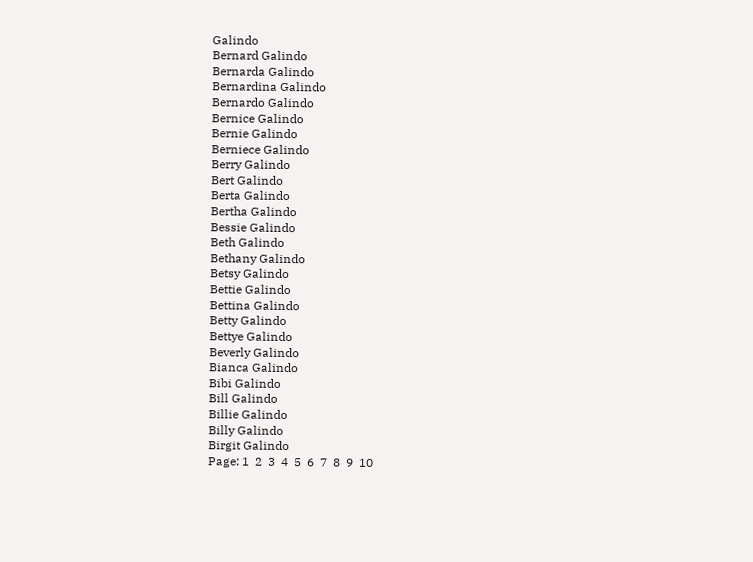Galindo
Bernard Galindo
Bernarda Galindo
Bernardina Galindo
Bernardo Galindo
Bernice Galindo
Bernie Galindo
Berniece Galindo
Berry Galindo
Bert Galindo
Berta Galindo
Bertha Galindo
Bessie Galindo
Beth Galindo
Bethany Galindo
Betsy Galindo
Bettie Galindo
Bettina Galindo
Betty Galindo
Bettye Galindo
Beverly Galindo
Bianca Galindo
Bibi Galindo
Bill Galindo
Billie Galindo
Billy Galindo
Birgit Galindo
Page: 1  2  3  4  5  6  7  8  9  10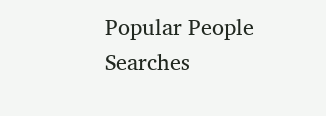Popular People Searches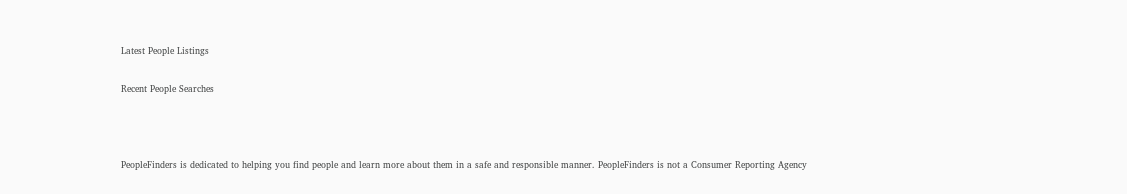Latest People Listings

Recent People Searches



PeopleFinders is dedicated to helping you find people and learn more about them in a safe and responsible manner. PeopleFinders is not a Consumer Reporting Agency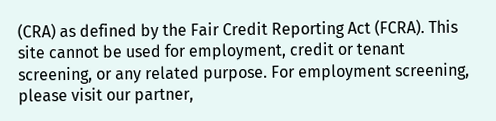(CRA) as defined by the Fair Credit Reporting Act (FCRA). This site cannot be used for employment, credit or tenant screening, or any related purpose. For employment screening, please visit our partner,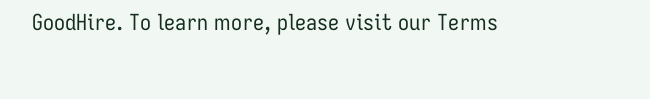GoodHire. To learn more, please visit our Terms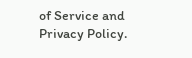of Service and Privacy Policy.